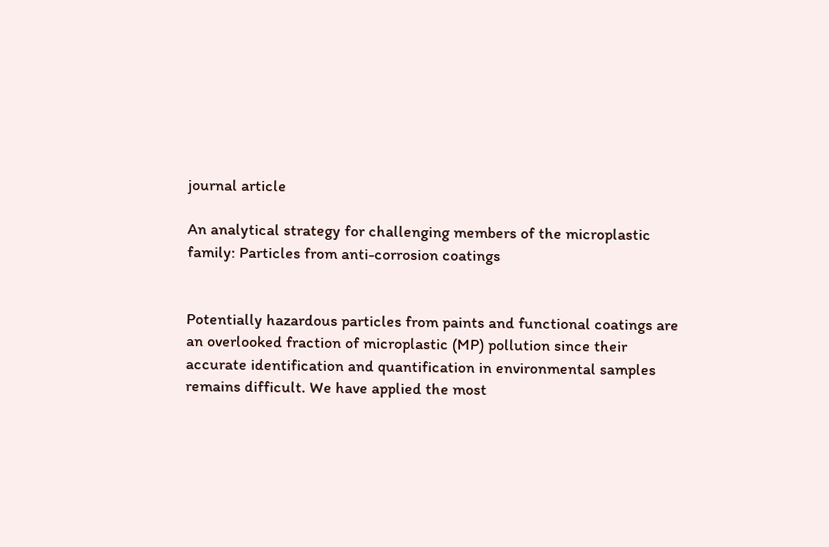journal article

An analytical strategy for challenging members of the microplastic family: Particles from anti-corrosion coatings


Potentially hazardous particles from paints and functional coatings are an overlooked fraction of microplastic (MP) pollution since their accurate identification and quantification in environmental samples remains difficult. We have applied the most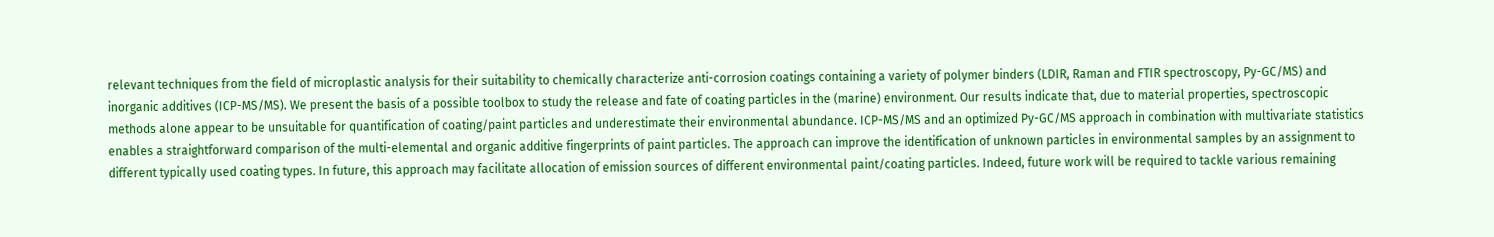relevant techniques from the field of microplastic analysis for their suitability to chemically characterize anti-corrosion coatings containing a variety of polymer binders (LDIR, Raman and FTIR spectroscopy, Py-GC/MS) and inorganic additives (ICP-MS/MS). We present the basis of a possible toolbox to study the release and fate of coating particles in the (marine) environment. Our results indicate that, due to material properties, spectroscopic methods alone appear to be unsuitable for quantification of coating/paint particles and underestimate their environmental abundance. ICP-MS/MS and an optimized Py-GC/MS approach in combination with multivariate statistics enables a straightforward comparison of the multi-elemental and organic additive fingerprints of paint particles. The approach can improve the identification of unknown particles in environmental samples by an assignment to different typically used coating types. In future, this approach may facilitate allocation of emission sources of different environmental paint/coating particles. Indeed, future work will be required to tackle various remaining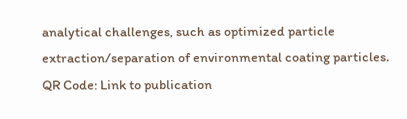analytical challenges, such as optimized particle extraction/separation of environmental coating particles.
QR Code: Link to publication